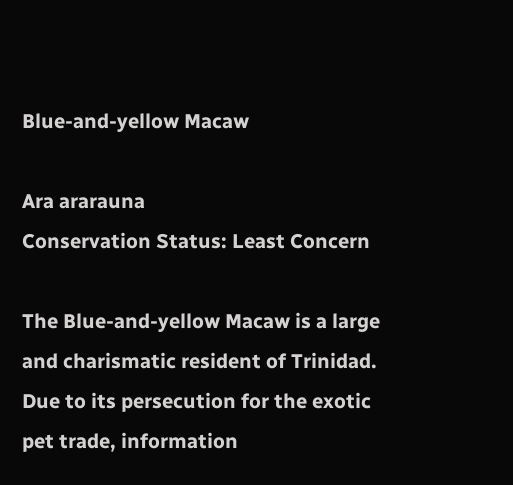Blue-and-yellow Macaw

Ara ararauna
Conservation Status: Least Concern

The Blue-and-yellow Macaw is a large and charismatic resident of Trinidad. Due to its persecution for the exotic pet trade, information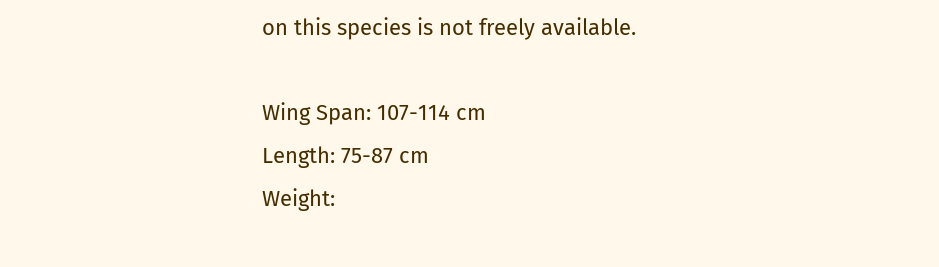on this species is not freely available.

Wing Span: 107-114 cm
Length: 75-87 cm
Weight: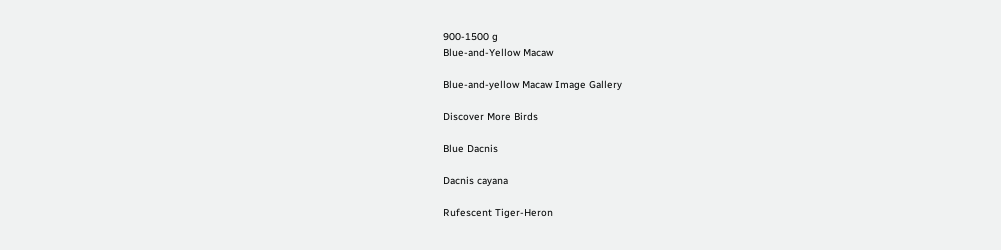900-1500 g
Blue-and-Yellow Macaw

Blue-and-yellow Macaw Image Gallery

Discover More Birds

Blue Dacnis

Dacnis cayana

Rufescent Tiger-Heron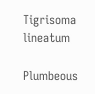Tigrisoma lineatum

Plumbeous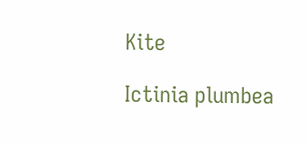Kite

Ictinia plumbea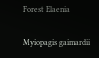Forest Elaenia

Myiopagis gaimardii